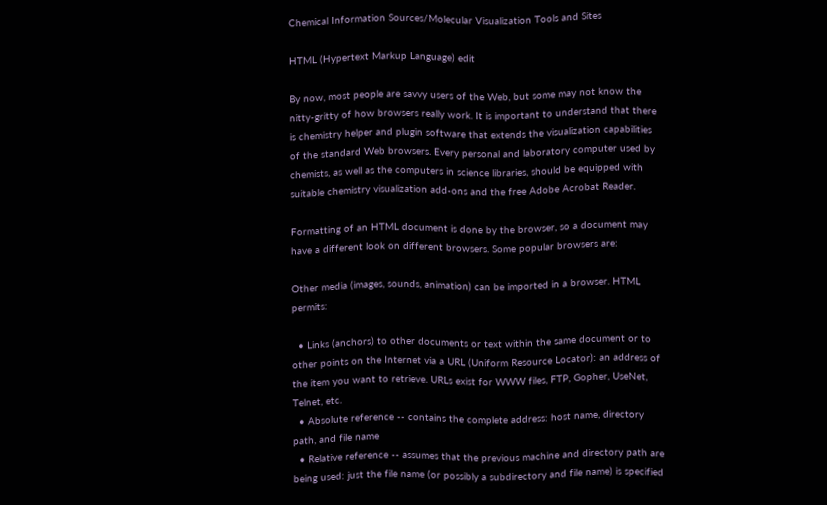Chemical Information Sources/Molecular Visualization Tools and Sites

HTML (Hypertext Markup Language) edit

By now, most people are savvy users of the Web, but some may not know the nitty-gritty of how browsers really work. It is important to understand that there is chemistry helper and plugin software that extends the visualization capabilities of the standard Web browsers. Every personal and laboratory computer used by chemists, as well as the computers in science libraries, should be equipped with suitable chemistry visualization add-ons and the free Adobe Acrobat Reader.

Formatting of an HTML document is done by the browser, so a document may have a different look on different browsers. Some popular browsers are:

Other media (images, sounds, animation) can be imported in a browser. HTML permits:

  • Links (anchors) to other documents or text within the same document or to other points on the Internet via a URL (Uniform Resource Locator): an address of the item you want to retrieve. URLs exist for WWW files, FTP, Gopher, UseNet, Telnet, etc.
  • Absolute reference -- contains the complete address: host name, directory path, and file name
  • Relative reference -- assumes that the previous machine and directory path are being used: just the file name (or possibly a subdirectory and file name) is specified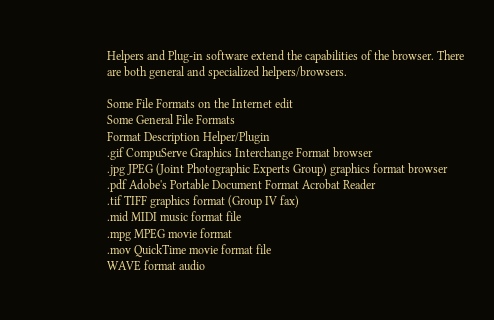Helpers and Plug-in software extend the capabilities of the browser. There are both general and specialized helpers/browsers.

Some File Formats on the Internet edit
Some General File Formats
Format Description Helper/Plugin
.gif CompuServe Graphics Interchange Format browser
.jpg JPEG (Joint Photographic Experts Group) graphics format browser
.pdf Adobe's Portable Document Format Acrobat Reader
.tif TIFF graphics format (Group IV fax)
.mid MIDI music format file
.mpg MPEG movie format
.mov QuickTime movie format file
WAVE format audio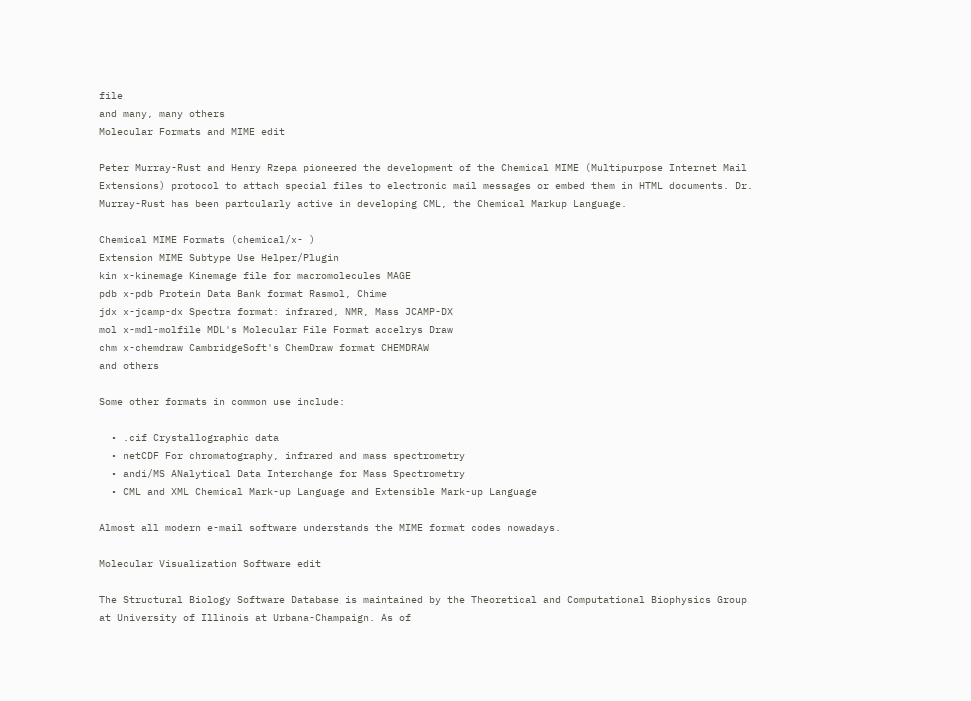file
and many, many others
Molecular Formats and MIME edit

Peter Murray-Rust and Henry Rzepa pioneered the development of the Chemical MIME (Multipurpose Internet Mail Extensions) protocol to attach special files to electronic mail messages or embed them in HTML documents. Dr. Murray-Rust has been partcularly active in developing CML, the Chemical Markup Language.

Chemical MIME Formats (chemical/x- )
Extension MIME Subtype Use Helper/Plugin
kin x-kinemage Kinemage file for macromolecules MAGE
pdb x-pdb Protein Data Bank format Rasmol, Chime
jdx x-jcamp-dx Spectra format: infrared, NMR, Mass JCAMP-DX
mol x-mdl-molfile MDL's Molecular File Format accelrys Draw
chm x-chemdraw CambridgeSoft's ChemDraw format CHEMDRAW
and others

Some other formats in common use include:

  • .cif Crystallographic data
  • netCDF For chromatography, infrared and mass spectrometry
  • andi/MS ANalytical Data Interchange for Mass Spectrometry
  • CML and XML Chemical Mark-up Language and Extensible Mark-up Language

Almost all modern e-mail software understands the MIME format codes nowadays.

Molecular Visualization Software edit

The Structural Biology Software Database is maintained by the Theoretical and Computational Biophysics Group at University of Illinois at Urbana-Champaign. As of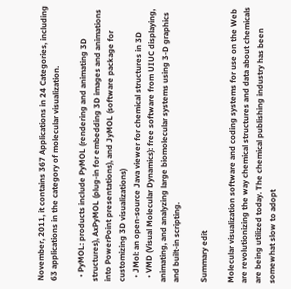November, 2011, it contains 367 Applications in 24 Categories, including 63 applications in the category of molecular visualization.

  • PyMOL: products include PyMOL (rendering and animating 3D structures), AxPyMOL (plug-in for embedding 3D images and animations into PowerPoint presentations), and JyMOL (software package for customizing 3D visualizations)
  • JMol: an open-source Java viewer for chemical structures in 3D
  • VMD (Visual Molecular Dynamics): free software from UIUC displaying, animating, and analyzing large biomolecular systems using 3-D graphics and built-in scripting.

Summary edit

Molecular visualization software and coding systems for use on the Web are revolutionizing the way chemical structures and data about chemicals are being utilized today. The chemical publishing industry has been somewhat slow to adopt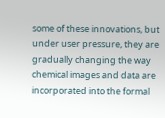some of these innovations, but under user pressure, they are gradually changing the way chemical images and data are incorporated into the formal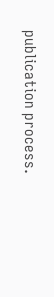publication process.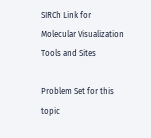SIRCh Link for Molecular Visualization Tools and Sites

Problem Set for this topic